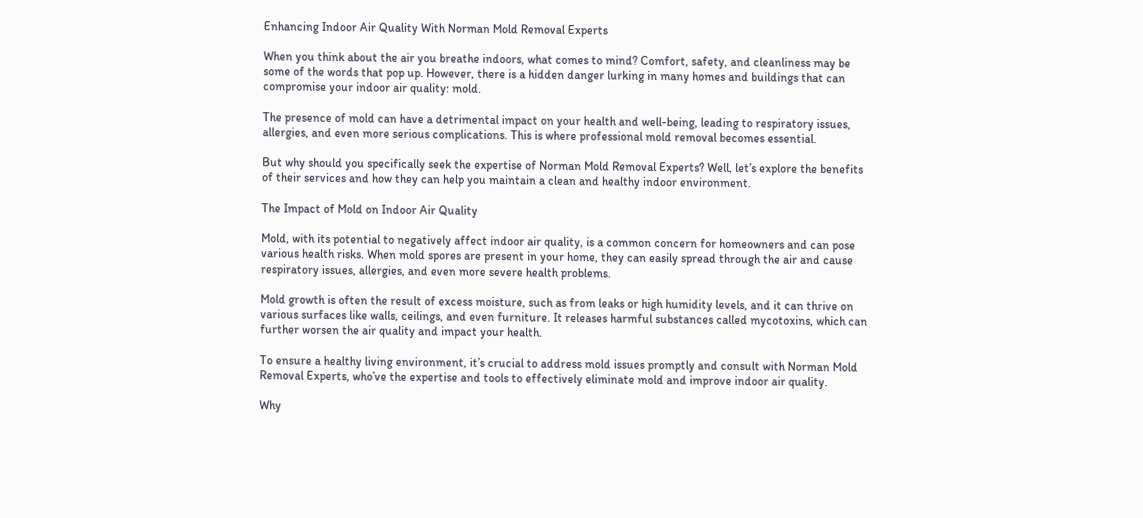Enhancing Indoor Air Quality With Norman Mold Removal Experts

When you think about the air you breathe indoors, what comes to mind? Comfort, safety, and cleanliness may be some of the words that pop up. However, there is a hidden danger lurking in many homes and buildings that can compromise your indoor air quality: mold.

The presence of mold can have a detrimental impact on your health and well-being, leading to respiratory issues, allergies, and even more serious complications. This is where professional mold removal becomes essential.

But why should you specifically seek the expertise of Norman Mold Removal Experts? Well, let’s explore the benefits of their services and how they can help you maintain a clean and healthy indoor environment.

The Impact of Mold on Indoor Air Quality

Mold, with its potential to negatively affect indoor air quality, is a common concern for homeowners and can pose various health risks. When mold spores are present in your home, they can easily spread through the air and cause respiratory issues, allergies, and even more severe health problems.

Mold growth is often the result of excess moisture, such as from leaks or high humidity levels, and it can thrive on various surfaces like walls, ceilings, and even furniture. It releases harmful substances called mycotoxins, which can further worsen the air quality and impact your health.

To ensure a healthy living environment, it’s crucial to address mold issues promptly and consult with Norman Mold Removal Experts, who’ve the expertise and tools to effectively eliminate mold and improve indoor air quality.

Why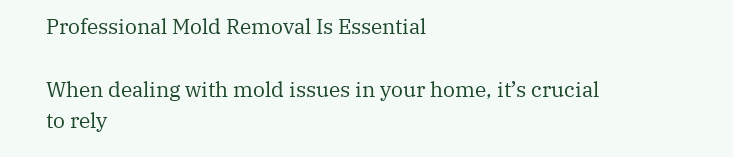Professional Mold Removal Is Essential

When dealing with mold issues in your home, it’s crucial to rely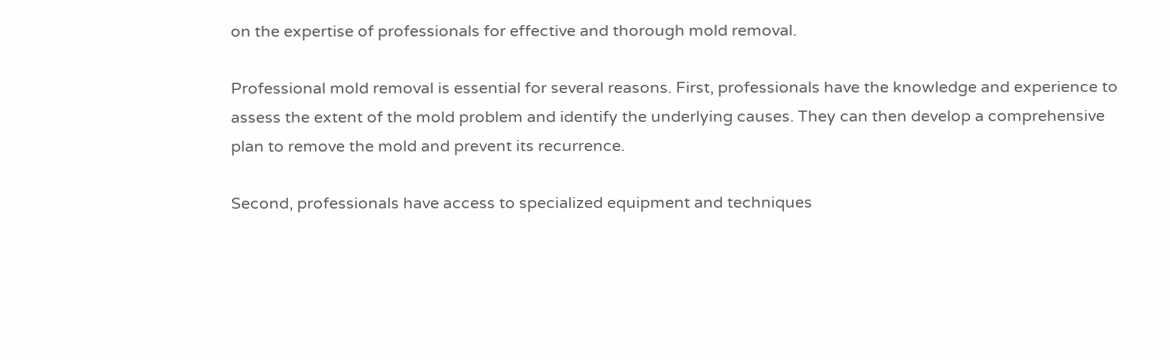on the expertise of professionals for effective and thorough mold removal.

Professional mold removal is essential for several reasons. First, professionals have the knowledge and experience to assess the extent of the mold problem and identify the underlying causes. They can then develop a comprehensive plan to remove the mold and prevent its recurrence.

Second, professionals have access to specialized equipment and techniques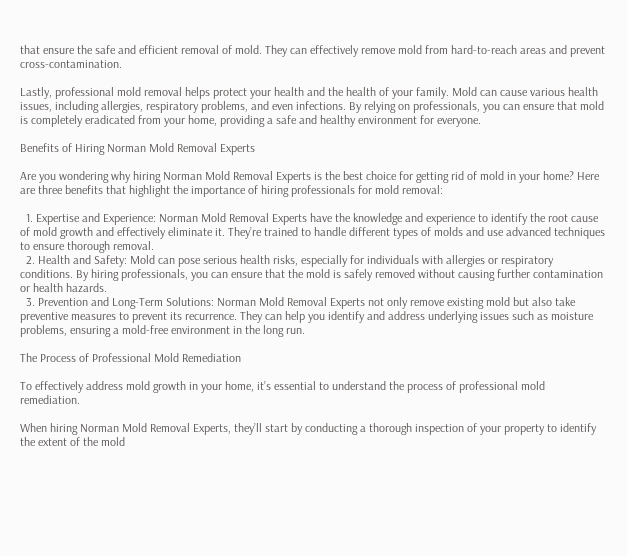that ensure the safe and efficient removal of mold. They can effectively remove mold from hard-to-reach areas and prevent cross-contamination.

Lastly, professional mold removal helps protect your health and the health of your family. Mold can cause various health issues, including allergies, respiratory problems, and even infections. By relying on professionals, you can ensure that mold is completely eradicated from your home, providing a safe and healthy environment for everyone.

Benefits of Hiring Norman Mold Removal Experts

Are you wondering why hiring Norman Mold Removal Experts is the best choice for getting rid of mold in your home? Here are three benefits that highlight the importance of hiring professionals for mold removal:

  1. Expertise and Experience: Norman Mold Removal Experts have the knowledge and experience to identify the root cause of mold growth and effectively eliminate it. They’re trained to handle different types of molds and use advanced techniques to ensure thorough removal.
  2. Health and Safety: Mold can pose serious health risks, especially for individuals with allergies or respiratory conditions. By hiring professionals, you can ensure that the mold is safely removed without causing further contamination or health hazards.
  3. Prevention and Long-Term Solutions: Norman Mold Removal Experts not only remove existing mold but also take preventive measures to prevent its recurrence. They can help you identify and address underlying issues such as moisture problems, ensuring a mold-free environment in the long run.

The Process of Professional Mold Remediation

To effectively address mold growth in your home, it’s essential to understand the process of professional mold remediation.

When hiring Norman Mold Removal Experts, they’ll start by conducting a thorough inspection of your property to identify the extent of the mold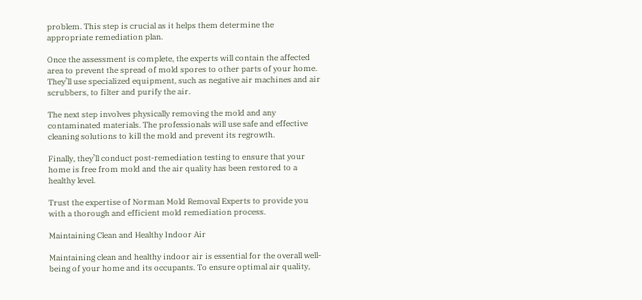problem. This step is crucial as it helps them determine the appropriate remediation plan.

Once the assessment is complete, the experts will contain the affected area to prevent the spread of mold spores to other parts of your home. They’ll use specialized equipment, such as negative air machines and air scrubbers, to filter and purify the air.

The next step involves physically removing the mold and any contaminated materials. The professionals will use safe and effective cleaning solutions to kill the mold and prevent its regrowth.

Finally, they’ll conduct post-remediation testing to ensure that your home is free from mold and the air quality has been restored to a healthy level.

Trust the expertise of Norman Mold Removal Experts to provide you with a thorough and efficient mold remediation process.

Maintaining Clean and Healthy Indoor Air

Maintaining clean and healthy indoor air is essential for the overall well-being of your home and its occupants. To ensure optimal air quality,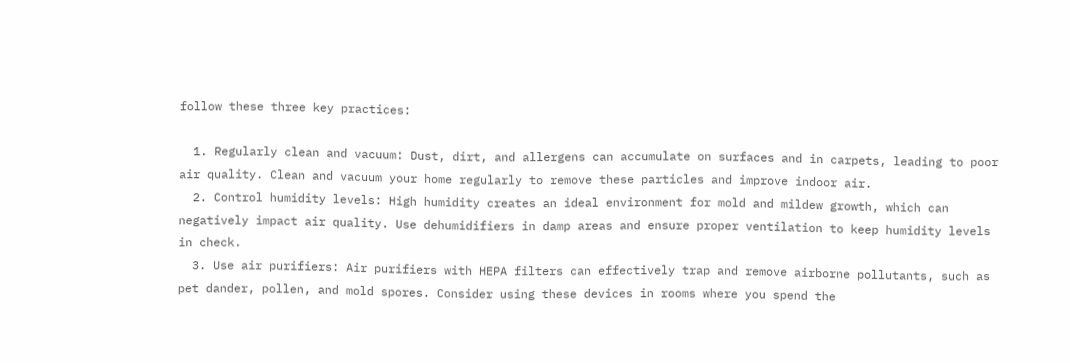follow these three key practices:

  1. Regularly clean and vacuum: Dust, dirt, and allergens can accumulate on surfaces and in carpets, leading to poor air quality. Clean and vacuum your home regularly to remove these particles and improve indoor air.
  2. Control humidity levels: High humidity creates an ideal environment for mold and mildew growth, which can negatively impact air quality. Use dehumidifiers in damp areas and ensure proper ventilation to keep humidity levels in check.
  3. Use air purifiers: Air purifiers with HEPA filters can effectively trap and remove airborne pollutants, such as pet dander, pollen, and mold spores. Consider using these devices in rooms where you spend the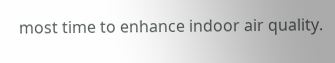most time to enhance indoor air quality.